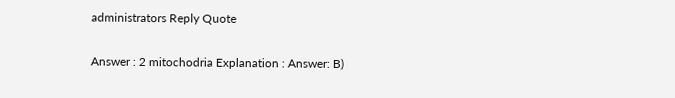administrators Reply Quote

Answer : 2 mitochodria Explanation : Answer: B)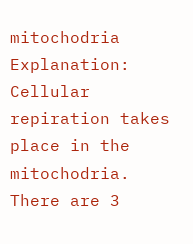mitochodria Explanation: Cellular repiration takes place in the mitochodria.  There are 3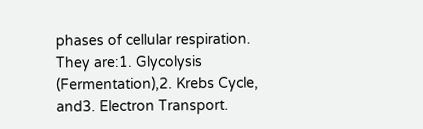phases of cellular respiration. They are:1. Glycolysis (Fermentation),2. Krebs Cycle, and3. Electron Transport.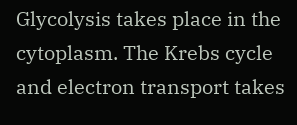Glycolysis takes place in the cytoplasm. The Krebs cycle and electron transport takes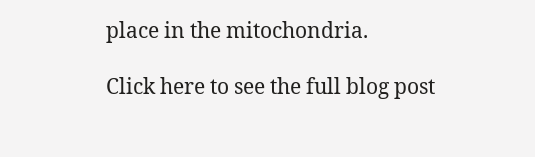place in the mitochondria.

Click here to see the full blog post